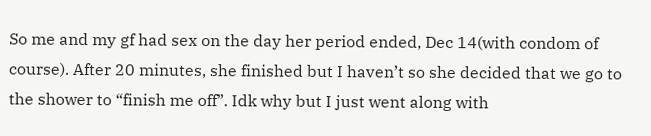So me and my gf had sex on the day her period ended, Dec 14(with condom of course). After 20 minutes, she finished but I haven’t so she decided that we go to the shower to “finish me off”. Idk why but I just went along with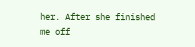her. After she finished me off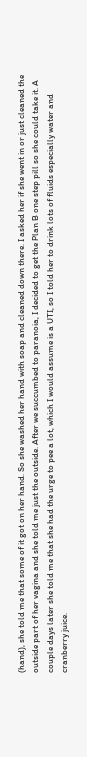(hand), she told me that some of it got on her hand. So she washed her hand with soap and cleaned down there. I asked her if she went in or just cleaned the outside part of her vagina and she told me just the outside. After we succumbed to paranoia, I decided to get the Plan B one step pill so she could take it. A couple days later she told me that she had the urge to pee a lot, which I would assume is a UTI, so I told her to drink lots of fluids especially water and cranberry juice.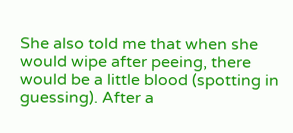She also told me that when she would wipe after peeing, there would be a little blood (spotting in guessing). After a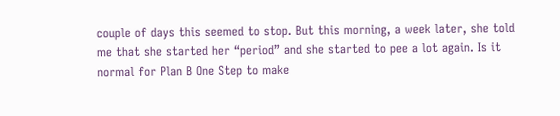couple of days this seemed to stop. But this morning, a week later, she told me that she started her “period” and she started to pee a lot again. Is it normal for Plan B One Step to make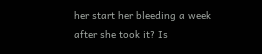her start her bleeding a week after she took it? Is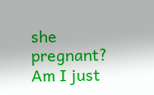she pregnant? Am I just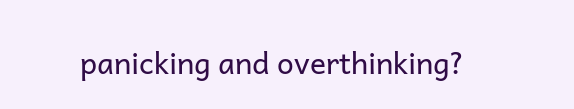panicking and overthinking?